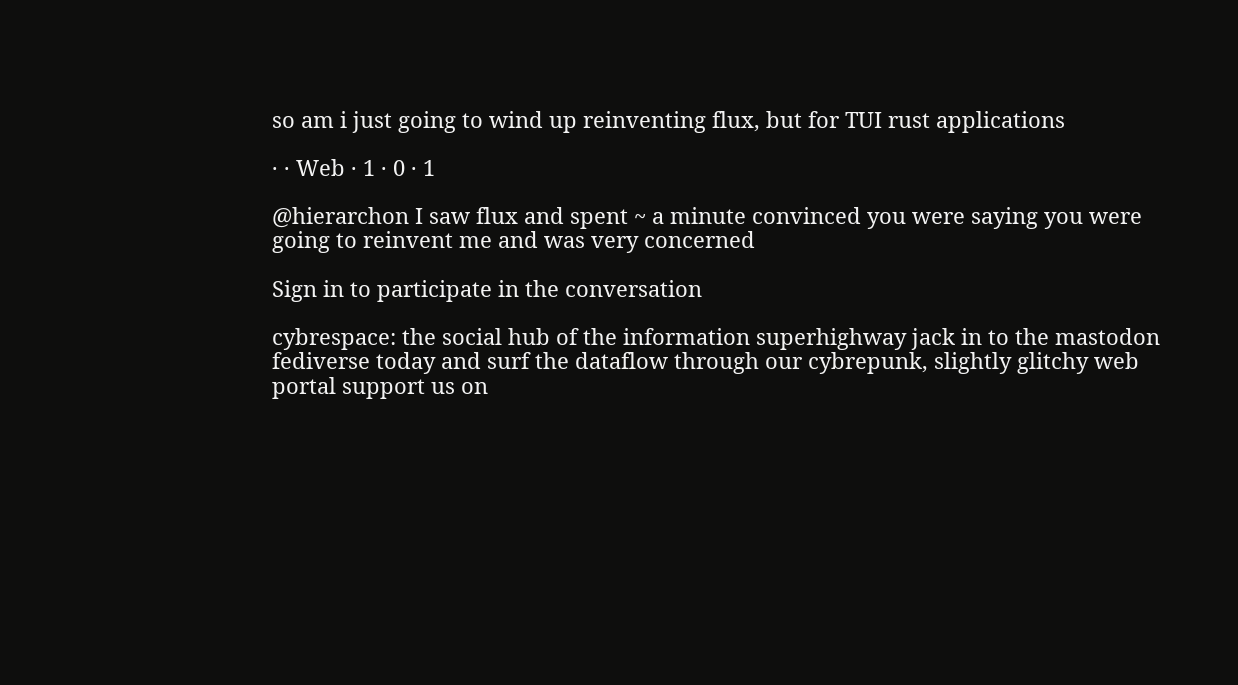so am i just going to wind up reinventing flux, but for TUI rust applications

· · Web · 1 · 0 · 1

@hierarchon I saw flux and spent ~ a minute convinced you were saying you were going to reinvent me and was very concerned

Sign in to participate in the conversation

cybrespace: the social hub of the information superhighway jack in to the mastodon fediverse today and surf the dataflow through our cybrepunk, slightly glitchy web portal support us on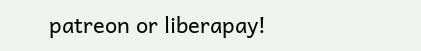patreon or liberapay!